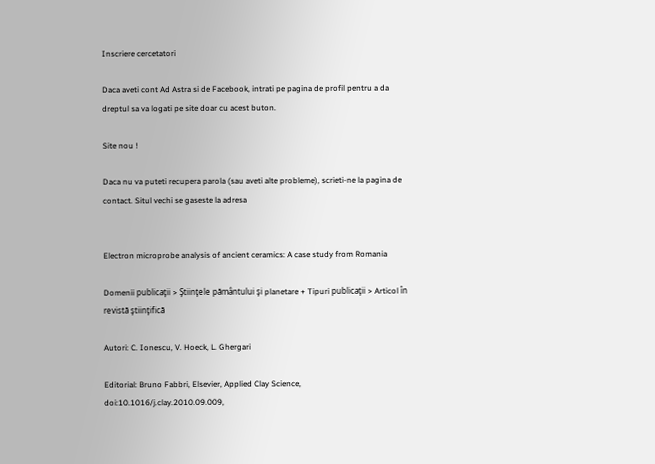Inscriere cercetatori

Daca aveti cont Ad Astra si de Facebook, intrati pe pagina de profil pentru a da dreptul sa va logati pe site doar cu acest buton.

Site nou !

Daca nu va puteti recupera parola (sau aveti alte probleme), scrieti-ne la pagina de contact. Situl vechi se gaseste la adresa


Electron microprobe analysis of ancient ceramics: A case study from Romania

Domenii publicaţii > Ştiinţele pământului şi planetare + Tipuri publicaţii > Articol în revistã ştiinţificã

Autori: C. Ionescu, V. Hoeck, L. Ghergari

Editorial: Bruno Fabbri, Elsevier, Applied Clay Science, doi:10.1016/j.clay.2010.09.009,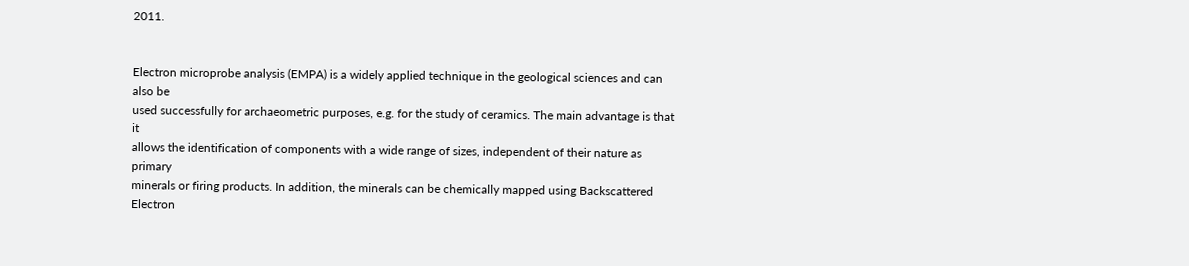2011.


Electron microprobe analysis (EMPA) is a widely applied technique in the geological sciences and can also be
used successfully for archaeometric purposes, e.g. for the study of ceramics. The main advantage is that it
allows the identification of components with a wide range of sizes, independent of their nature as primary
minerals or firing products. In addition, the minerals can be chemically mapped using Backscattered Electron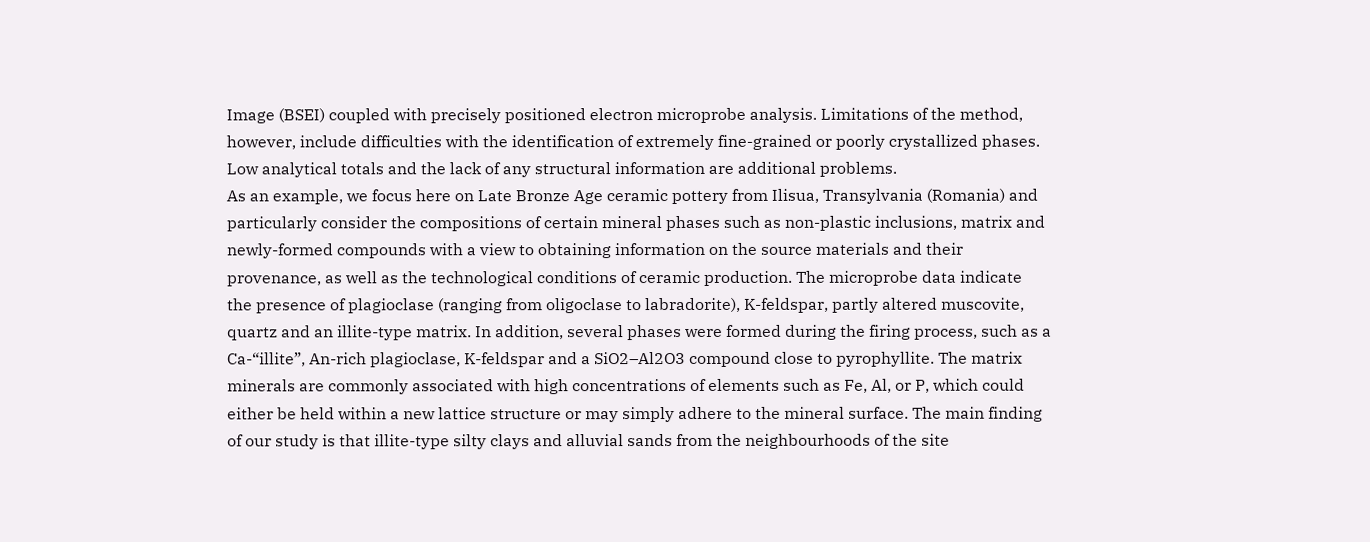Image (BSEI) coupled with precisely positioned electron microprobe analysis. Limitations of the method,
however, include difficulties with the identification of extremely fine-grained or poorly crystallized phases.
Low analytical totals and the lack of any structural information are additional problems.
As an example, we focus here on Late Bronze Age ceramic pottery from Ilisua, Transylvania (Romania) and
particularly consider the compositions of certain mineral phases such as non-plastic inclusions, matrix and
newly-formed compounds with a view to obtaining information on the source materials and their
provenance, as well as the technological conditions of ceramic production. The microprobe data indicate
the presence of plagioclase (ranging from oligoclase to labradorite), K-feldspar, partly altered muscovite,
quartz and an illite-type matrix. In addition, several phases were formed during the firing process, such as a
Ca-“illite”, An-rich plagioclase, K-feldspar and a SiO2–Al2O3 compound close to pyrophyllite. The matrix
minerals are commonly associated with high concentrations of elements such as Fe, Al, or P, which could
either be held within a new lattice structure or may simply adhere to the mineral surface. The main finding
of our study is that illite-type silty clays and alluvial sands from the neighbourhoods of the site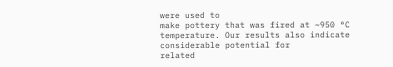were used to
make pottery that was fired at ~950 °C temperature. Our results also indicate considerable potential for
related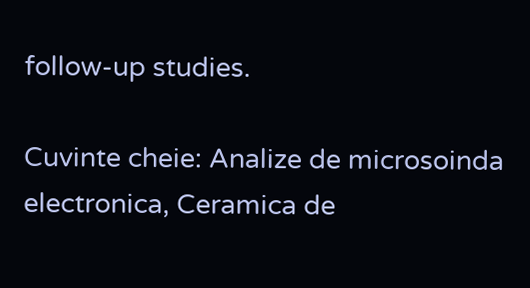follow-up studies.

Cuvinte cheie: Analize de microsoinda electronica, Ceramica de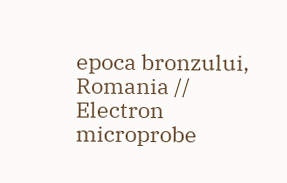epoca bronzului, Romania // Electron microprobe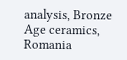analysis, Bronze Age ceramics, Romania